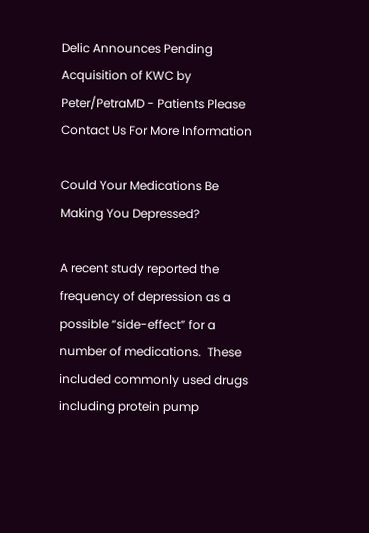Delic Announces Pending Acquisition of KWC by Peter/PetraMD - Patients Please Contact Us For More Information

Could Your Medications Be Making You Depressed?

A recent study reported the frequency of depression as a possible “side-effect” for a number of medications.  These included commonly used drugs including protein pump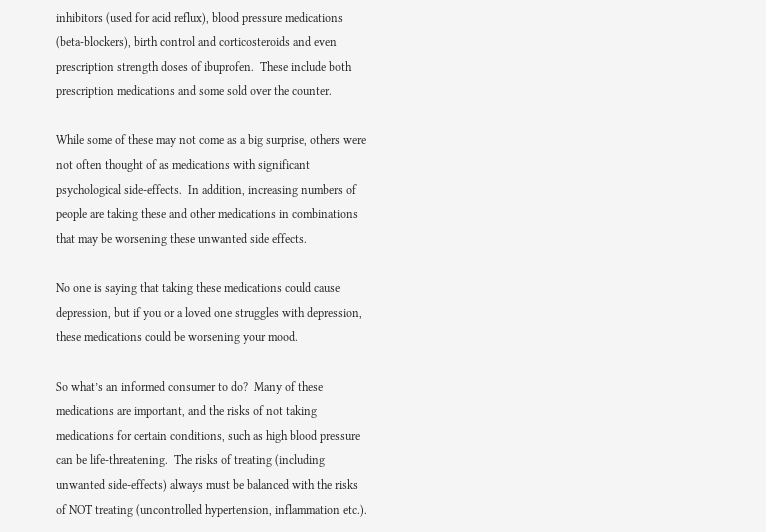inhibitors (used for acid reflux), blood pressure medications (beta-blockers), birth control and corticosteroids and even prescription strength doses of ibuprofen.  These include both prescription medications and some sold over the counter.

While some of these may not come as a big surprise, others were not often thought of as medications with significant psychological side-effects.  In addition, increasing numbers of people are taking these and other medications in combinations that may be worsening these unwanted side effects.

No one is saying that taking these medications could cause depression, but if you or a loved one struggles with depression, these medications could be worsening your mood.

So what’s an informed consumer to do?  Many of these medications are important, and the risks of not taking medications for certain conditions, such as high blood pressure can be life-threatening.  The risks of treating (including unwanted side-effects) always must be balanced with the risks of NOT treating (uncontrolled hypertension, inflammation etc.).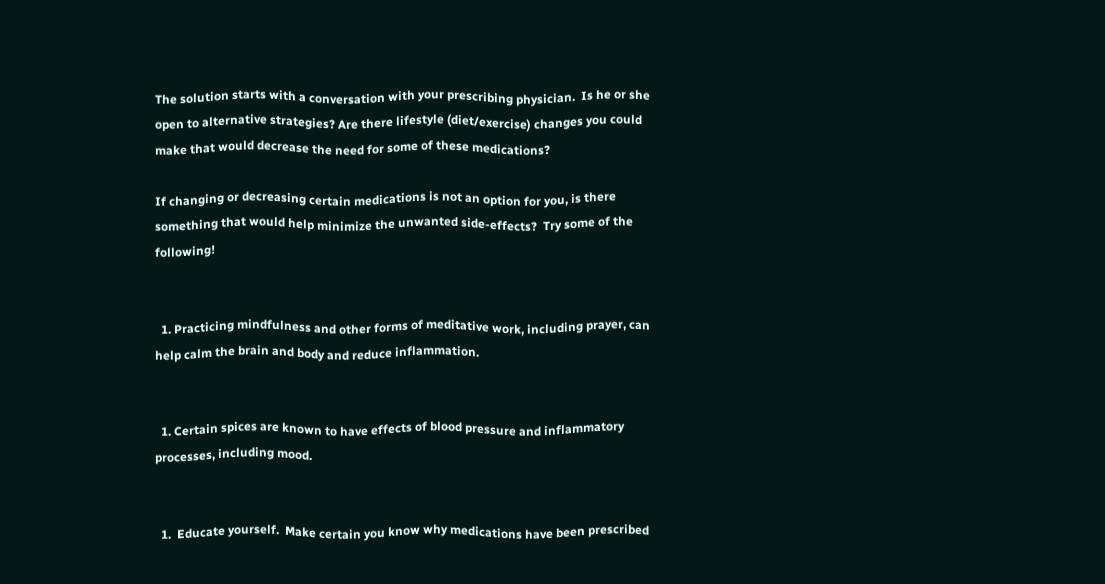The solution starts with a conversation with your prescribing physician.  Is he or she open to alternative strategies? Are there lifestyle (diet/exercise) changes you could make that would decrease the need for some of these medications?

If changing or decreasing certain medications is not an option for you, is there something that would help minimize the unwanted side-effects?  Try some of the following!


  1. Practicing mindfulness and other forms of meditative work, including prayer, can help calm the brain and body and reduce inflammation.


  1. Certain spices are known to have effects of blood pressure and inflammatory processes, including mood.


  1.  Educate yourself.  Make certain you know why medications have been prescribed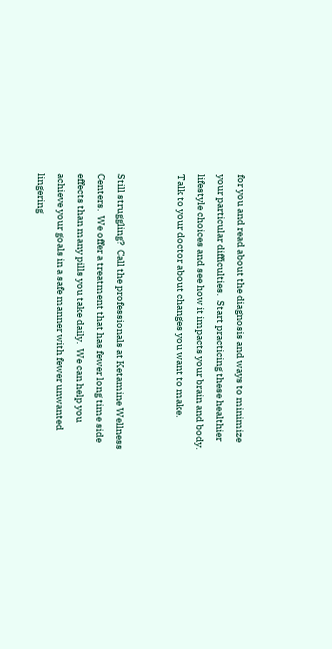for you and read about the diagnosis and ways to minimize your particular difficulties.  Start practicing these healthier lifestyle choices and see how it impacts your brain and body. Talk to your doctor about changes you want to make.


Still struggling?  Call the professionals at Ketamine Wellness Centers.  We offer a treatment that has fewer long time side effects than many pills you take daily.  We can help you achieve your goals in a safe manner with fewer unwanted lingering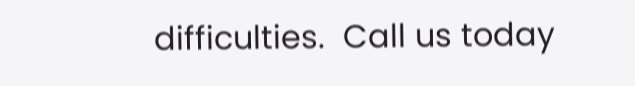difficulties.  Call us today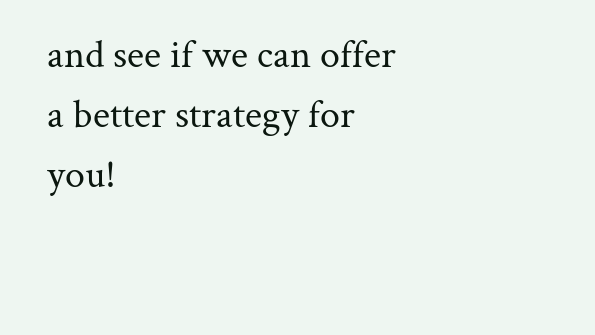and see if we can offer a better strategy for you!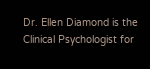Dr. Ellen Diamond is the Clinical Psychologist for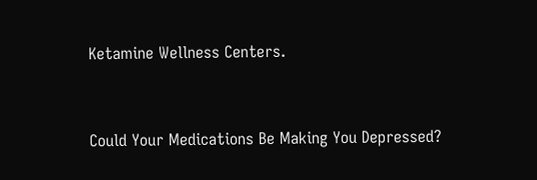Ketamine Wellness Centers.


Could Your Medications Be Making You Depressed?